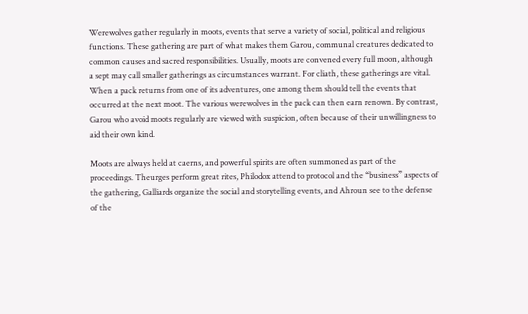Werewolves gather regularly in moots, events that serve a variety of social, political and religious functions. These gathering are part of what makes them Garou, communal creatures dedicated to common causes and sacred responsibilities. Usually, moots are convened every full moon, although a sept may call smaller gatherings as circumstances warrant. For cliath, these gatherings are vital. When a pack returns from one of its adventures, one among them should tell the events that occurred at the next moot. The various werewolves in the pack can then earn renown. By contrast, Garou who avoid moots regularly are viewed with suspicion, often because of their unwillingness to aid their own kind.

Moots are always held at caerns, and powerful spirits are often summoned as part of the proceedings. Theurges perform great rites, Philodox attend to protocol and the “business” aspects of the gathering, Galliards organize the social and storytelling events, and Ahroun see to the defense of the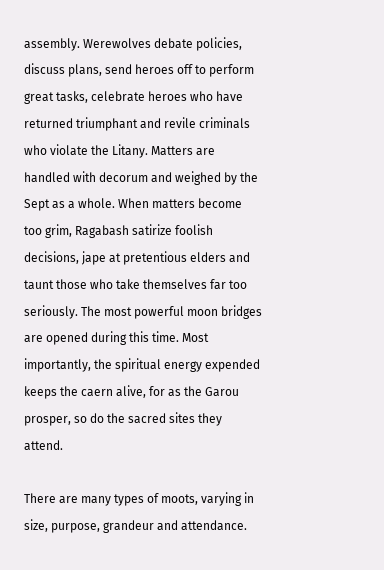assembly. Werewolves debate policies, discuss plans, send heroes off to perform great tasks, celebrate heroes who have returned triumphant and revile criminals who violate the Litany. Matters are handled with decorum and weighed by the Sept as a whole. When matters become too grim, Ragabash satirize foolish decisions, jape at pretentious elders and taunt those who take themselves far too seriously. The most powerful moon bridges are opened during this time. Most importantly, the spiritual energy expended keeps the caern alive, for as the Garou prosper, so do the sacred sites they attend.

There are many types of moots, varying in size, purpose, grandeur and attendance.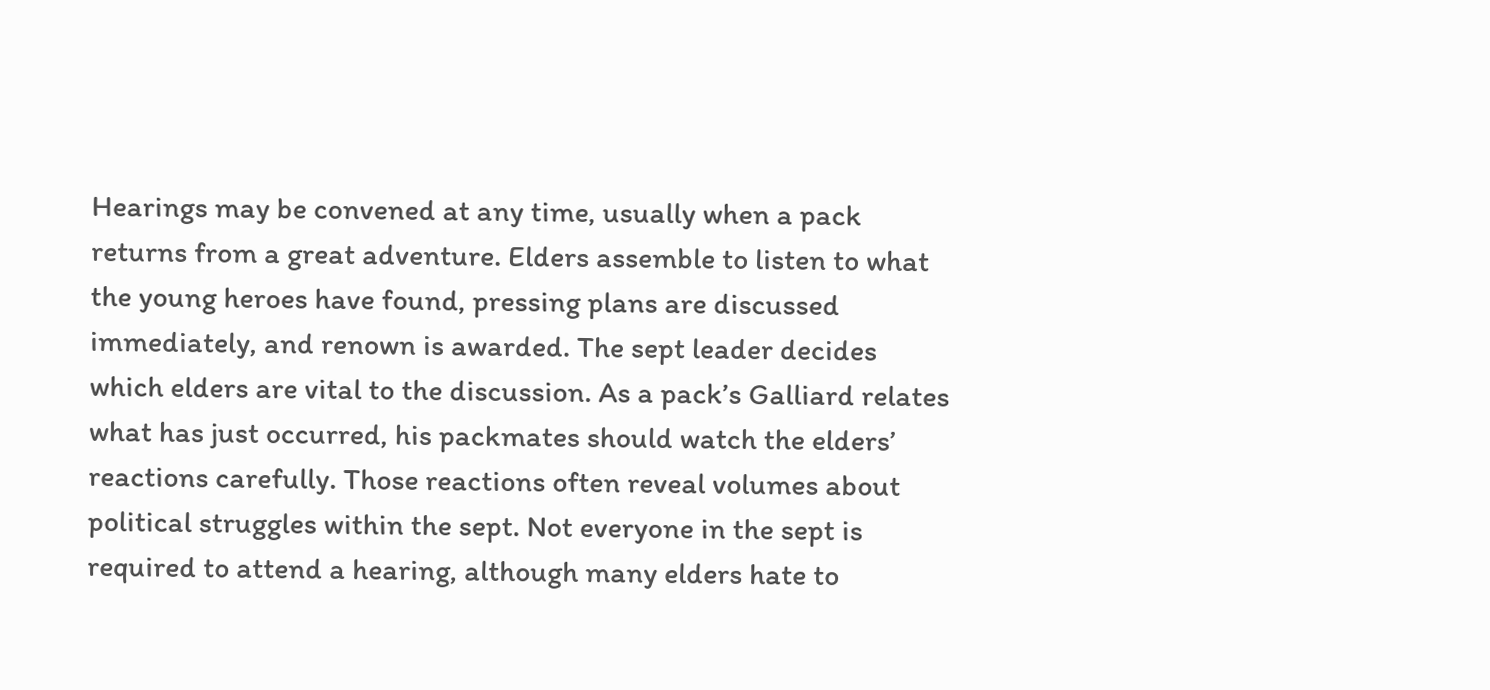Hearings may be convened at any time, usually when a pack returns from a great adventure. Elders assemble to listen to what the young heroes have found, pressing plans are discussed immediately, and renown is awarded. The sept leader decides which elders are vital to the discussion. As a pack’s Galliard relates what has just occurred, his packmates should watch the elders’ reactions carefully. Those reactions often reveal volumes about political struggles within the sept. Not everyone in the sept is required to attend a hearing, although many elders hate to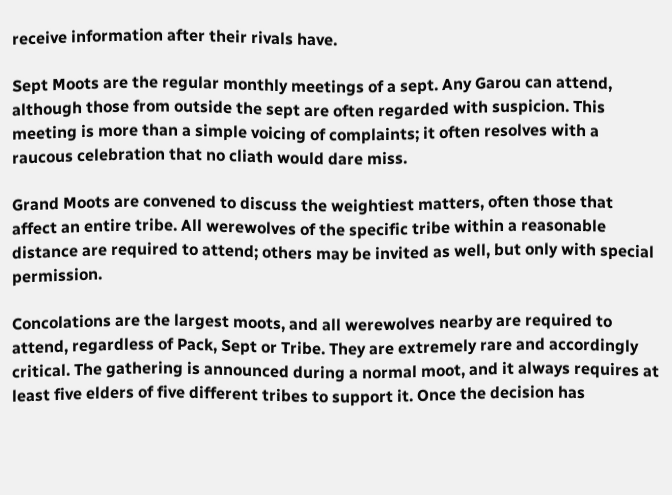receive information after their rivals have.

Sept Moots are the regular monthly meetings of a sept. Any Garou can attend, although those from outside the sept are often regarded with suspicion. This meeting is more than a simple voicing of complaints; it often resolves with a raucous celebration that no cliath would dare miss.

Grand Moots are convened to discuss the weightiest matters, often those that affect an entire tribe. All werewolves of the specific tribe within a reasonable distance are required to attend; others may be invited as well, but only with special permission.

Concolations are the largest moots, and all werewolves nearby are required to attend, regardless of Pack, Sept or Tribe. They are extremely rare and accordingly critical. The gathering is announced during a normal moot, and it always requires at least five elders of five different tribes to support it. Once the decision has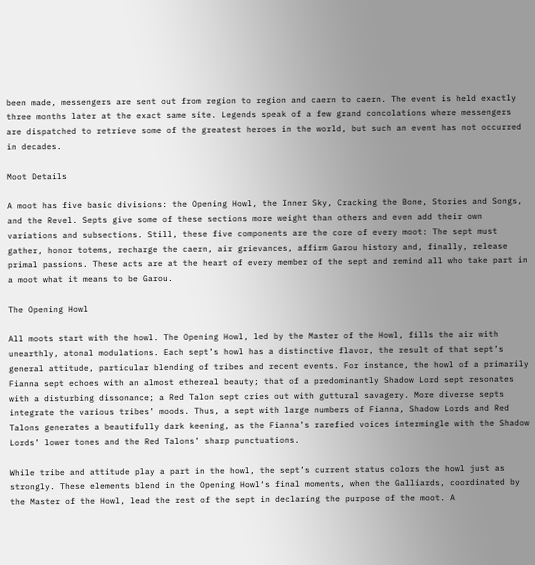been made, messengers are sent out from region to region and caern to caern. The event is held exactly three months later at the exact same site. Legends speak of a few grand concolations where messengers are dispatched to retrieve some of the greatest heroes in the world, but such an event has not occurred in decades.

Moot Details

A moot has five basic divisions: the Opening Howl, the Inner Sky, Cracking the Bone, Stories and Songs, and the Revel. Septs give some of these sections more weight than others and even add their own variations and subsections. Still, these five components are the core of every moot: The sept must gather, honor totems, recharge the caern, air grievances, affirm Garou history and, finally, release primal passions. These acts are at the heart of every member of the sept and remind all who take part in a moot what it means to be Garou.

The Opening Howl

All moots start with the howl. The Opening Howl, led by the Master of the Howl, fills the air with unearthly, atonal modulations. Each sept’s howl has a distinctive flavor, the result of that sept’s general attitude, particular blending of tribes and recent events. For instance, the howl of a primarily Fianna sept echoes with an almost ethereal beauty; that of a predominantly Shadow Lord sept resonates with a disturbing dissonance; a Red Talon sept cries out with guttural savagery. More diverse septs integrate the various tribes’ moods. Thus, a sept with large numbers of Fianna, Shadow Lords and Red Talons generates a beautifully dark keening, as the Fianna’s rarefied voices intermingle with the Shadow Lords’ lower tones and the Red Talons’ sharp punctuations.

While tribe and attitude play a part in the howl, the sept’s current status colors the howl just as strongly. These elements blend in the Opening Howl‘s final moments, when the Galliards, coordinated by the Master of the Howl, lead the rest of the sept in declaring the purpose of the moot. A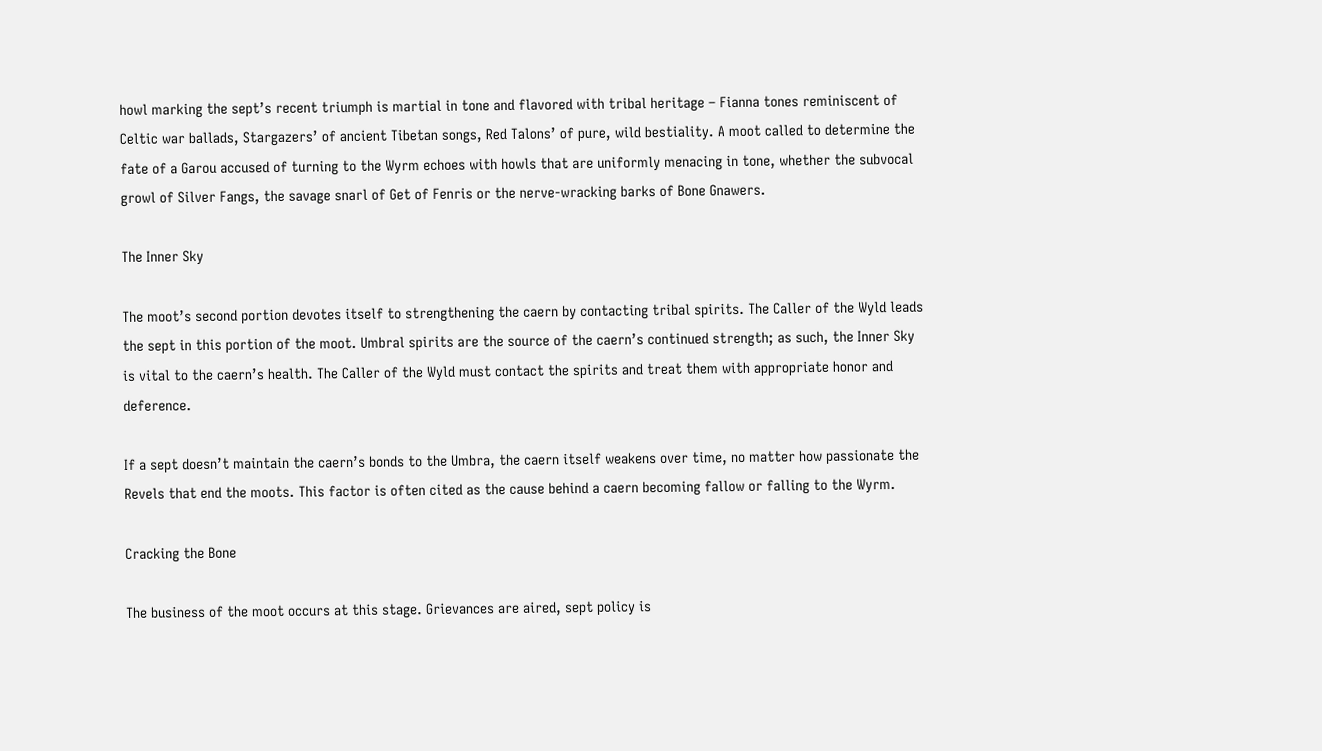howl marking the sept’s recent triumph is martial in tone and flavored with tribal heritage – Fianna tones reminiscent of Celtic war ballads, Stargazers’ of ancient Tibetan songs, Red Talons’ of pure, wild bestiality. A moot called to determine the fate of a Garou accused of turning to the Wyrm echoes with howls that are uniformly menacing in tone, whether the subvocal growl of Silver Fangs, the savage snarl of Get of Fenris or the nerve-wracking barks of Bone Gnawers.

The Inner Sky

The moot’s second portion devotes itself to strengthening the caern by contacting tribal spirits. The Caller of the Wyld leads the sept in this portion of the moot. Umbral spirits are the source of the caern’s continued strength; as such, the Inner Sky is vital to the caern’s health. The Caller of the Wyld must contact the spirits and treat them with appropriate honor and deference.

If a sept doesn’t maintain the caern’s bonds to the Umbra, the caern itself weakens over time, no matter how passionate the Revels that end the moots. This factor is often cited as the cause behind a caern becoming fallow or falling to the Wyrm.

Cracking the Bone

The business of the moot occurs at this stage. Grievances are aired, sept policy is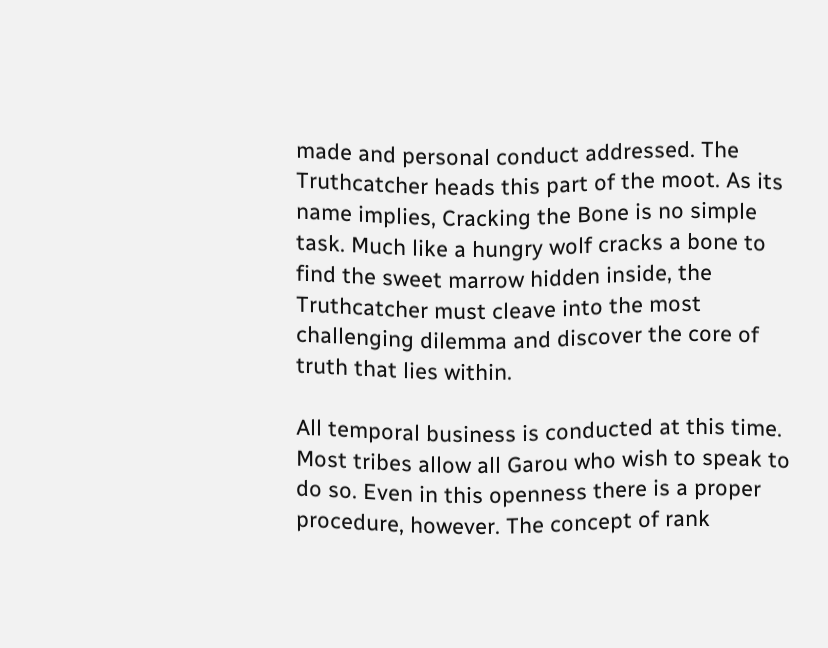made and personal conduct addressed. The Truthcatcher heads this part of the moot. As its name implies, Cracking the Bone is no simple task. Much like a hungry wolf cracks a bone to find the sweet marrow hidden inside, the Truthcatcher must cleave into the most challenging dilemma and discover the core of truth that lies within.

All temporal business is conducted at this time. Most tribes allow all Garou who wish to speak to do so. Even in this openness there is a proper procedure, however. The concept of rank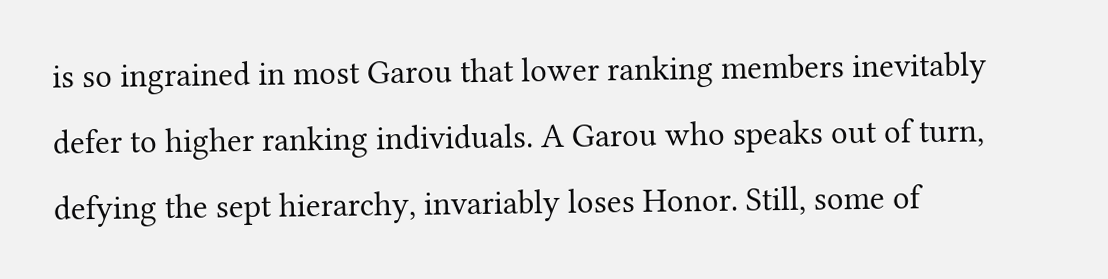is so ingrained in most Garou that lower ranking members inevitably defer to higher ranking individuals. A Garou who speaks out of turn, defying the sept hierarchy, invariably loses Honor. Still, some of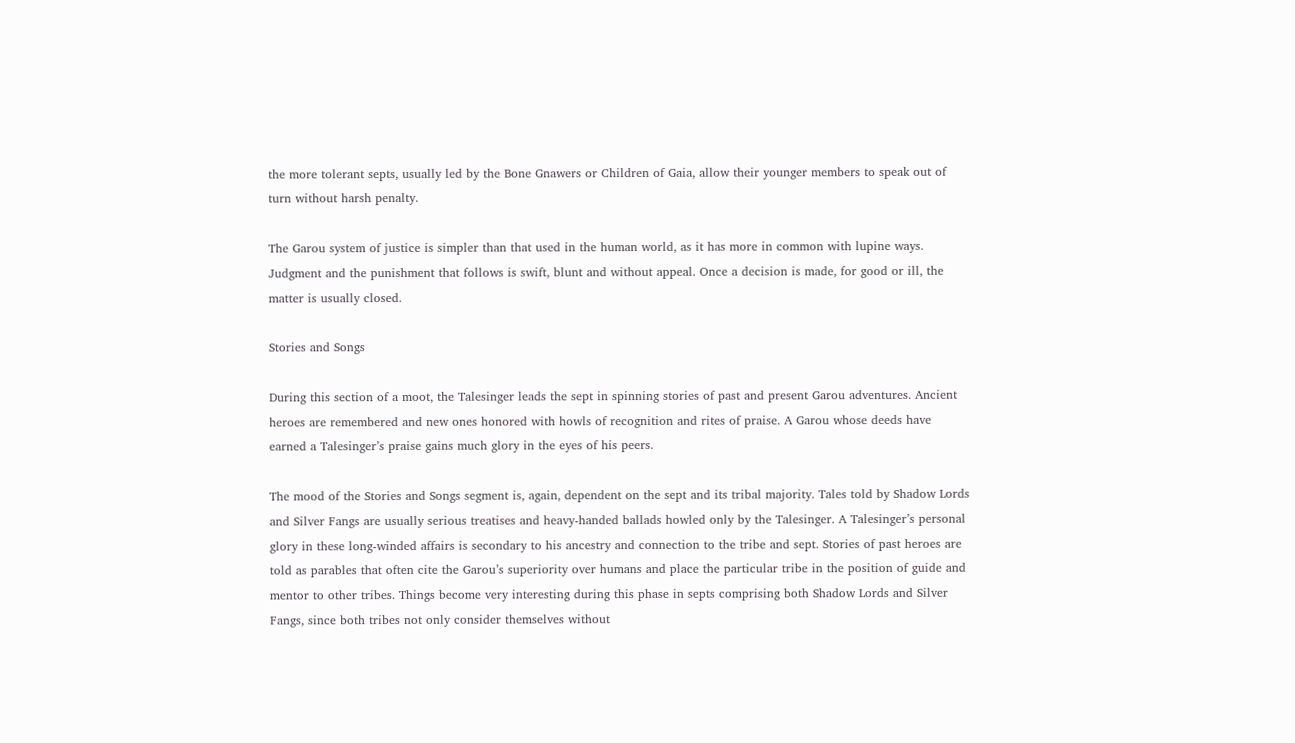the more tolerant septs, usually led by the Bone Gnawers or Children of Gaia, allow their younger members to speak out of turn without harsh penalty.

The Garou system of justice is simpler than that used in the human world, as it has more in common with lupine ways. Judgment and the punishment that follows is swift, blunt and without appeal. Once a decision is made, for good or ill, the matter is usually closed.

Stories and Songs

During this section of a moot, the Talesinger leads the sept in spinning stories of past and present Garou adventures. Ancient heroes are remembered and new ones honored with howls of recognition and rites of praise. A Garou whose deeds have earned a Talesinger’s praise gains much glory in the eyes of his peers.

The mood of the Stories and Songs segment is, again, dependent on the sept and its tribal majority. Tales told by Shadow Lords and Silver Fangs are usually serious treatises and heavy-handed ballads howled only by the Talesinger. A Talesinger’s personal glory in these long-winded affairs is secondary to his ancestry and connection to the tribe and sept. Stories of past heroes are told as parables that often cite the Garou’s superiority over humans and place the particular tribe in the position of guide and mentor to other tribes. Things become very interesting during this phase in septs comprising both Shadow Lords and Silver Fangs, since both tribes not only consider themselves without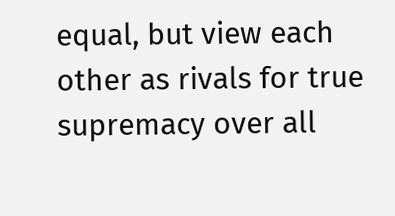equal, but view each other as rivals for true supremacy over all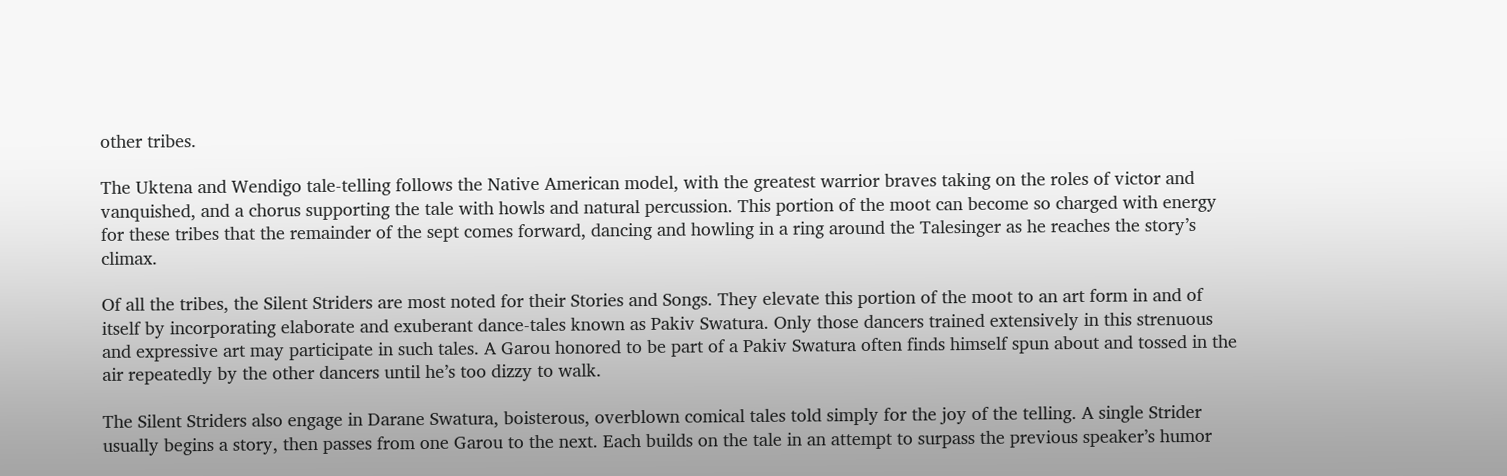other tribes.

The Uktena and Wendigo tale-telling follows the Native American model, with the greatest warrior braves taking on the roles of victor and vanquished, and a chorus supporting the tale with howls and natural percussion. This portion of the moot can become so charged with energy for these tribes that the remainder of the sept comes forward, dancing and howling in a ring around the Talesinger as he reaches the story’s climax.

Of all the tribes, the Silent Striders are most noted for their Stories and Songs. They elevate this portion of the moot to an art form in and of itself by incorporating elaborate and exuberant dance-tales known as Pakiv Swatura. Only those dancers trained extensively in this strenuous and expressive art may participate in such tales. A Garou honored to be part of a Pakiv Swatura often finds himself spun about and tossed in the air repeatedly by the other dancers until he’s too dizzy to walk.

The Silent Striders also engage in Darane Swatura, boisterous, overblown comical tales told simply for the joy of the telling. A single Strider usually begins a story, then passes from one Garou to the next. Each builds on the tale in an attempt to surpass the previous speaker’s humor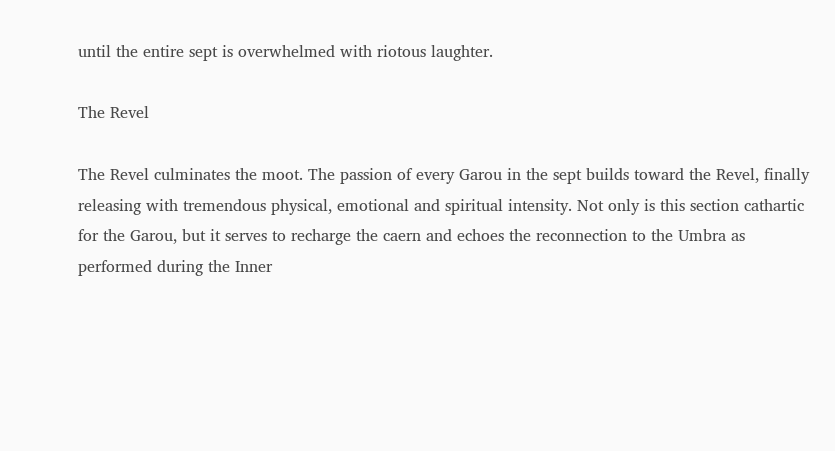until the entire sept is overwhelmed with riotous laughter.

The Revel

The Revel culminates the moot. The passion of every Garou in the sept builds toward the Revel, finally releasing with tremendous physical, emotional and spiritual intensity. Not only is this section cathartic for the Garou, but it serves to recharge the caern and echoes the reconnection to the Umbra as performed during the Inner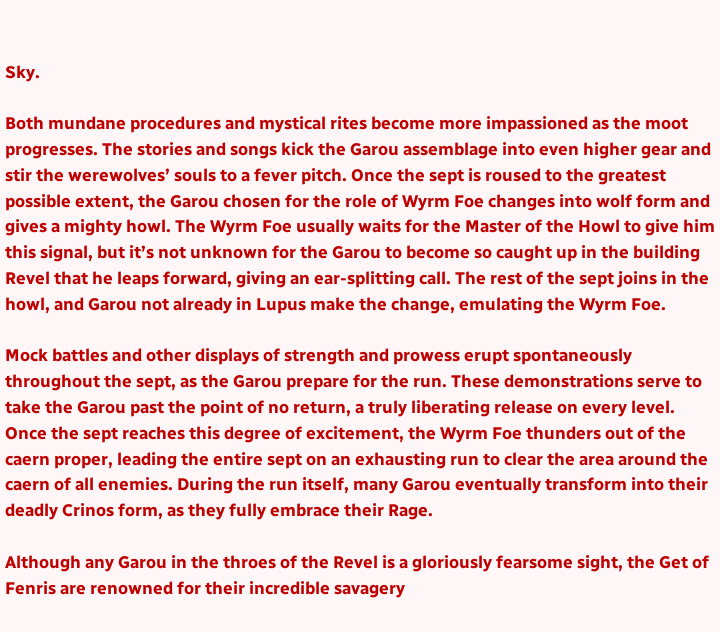Sky.

Both mundane procedures and mystical rites become more impassioned as the moot progresses. The stories and songs kick the Garou assemblage into even higher gear and stir the werewolves’ souls to a fever pitch. Once the sept is roused to the greatest possible extent, the Garou chosen for the role of Wyrm Foe changes into wolf form and gives a mighty howl. The Wyrm Foe usually waits for the Master of the Howl to give him this signal, but it’s not unknown for the Garou to become so caught up in the building Revel that he leaps forward, giving an ear-splitting call. The rest of the sept joins in the howl, and Garou not already in Lupus make the change, emulating the Wyrm Foe.

Mock battles and other displays of strength and prowess erupt spontaneously throughout the sept, as the Garou prepare for the run. These demonstrations serve to take the Garou past the point of no return, a truly liberating release on every level. Once the sept reaches this degree of excitement, the Wyrm Foe thunders out of the caern proper, leading the entire sept on an exhausting run to clear the area around the caern of all enemies. During the run itself, many Garou eventually transform into their deadly Crinos form, as they fully embrace their Rage.

Although any Garou in the throes of the Revel is a gloriously fearsome sight, the Get of Fenris are renowned for their incredible savagery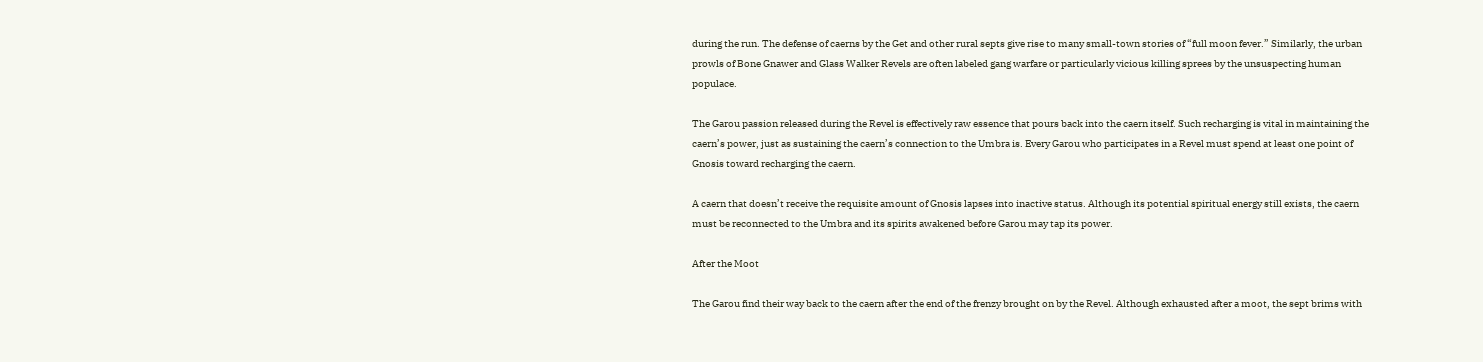during the run. The defense of caerns by the Get and other rural septs give rise to many small-town stories of “full moon fever.” Similarly, the urban prowls of Bone Gnawer and Glass Walker Revels are often labeled gang warfare or particularly vicious killing sprees by the unsuspecting human populace.

The Garou passion released during the Revel is effectively raw essence that pours back into the caern itself. Such recharging is vital in maintaining the caern’s power, just as sustaining the caern’s connection to the Umbra is. Every Garou who participates in a Revel must spend at least one point of Gnosis toward recharging the caern.

A caern that doesn’t receive the requisite amount of Gnosis lapses into inactive status. Although its potential spiritual energy still exists, the caern must be reconnected to the Umbra and its spirits awakened before Garou may tap its power.

After the Moot

The Garou find their way back to the caern after the end of the frenzy brought on by the Revel. Although exhausted after a moot, the sept brims with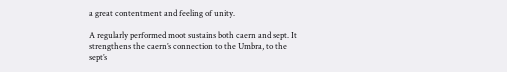a great contentment and feeling of unity.

A regularly performed moot sustains both caern and sept. It strengthens the caern’s connection to the Umbra, to the sept’s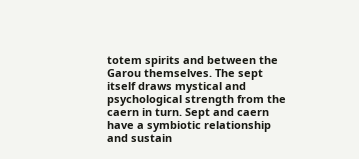totem spirits and between the Garou themselves. The sept itself draws mystical and psychological strength from the caern in turn. Sept and caern have a symbiotic relationship and sustain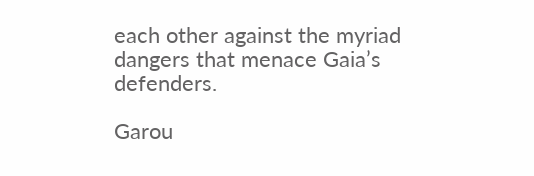each other against the myriad dangers that menace Gaia’s defenders.

Garou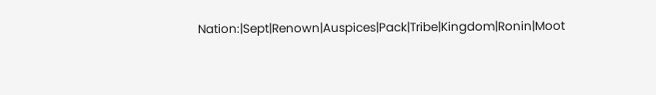Nation:|Sept|Renown|Auspices|Pack|Tribe|Kingdom|Ronin|Moot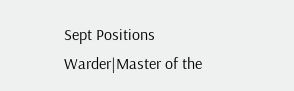Sept Positions
Warder|Master of the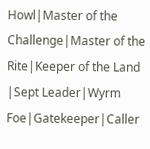Howl|Master of the Challenge|Master of the Rite|Keeper of the Land
|Sept Leader|Wyrm Foe|Gatekeeper|Caller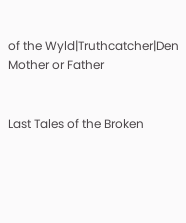of the Wyld|Truthcatcher|Den Mother or Father


Last Tales of the Broken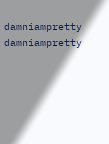damniampretty damniampretty